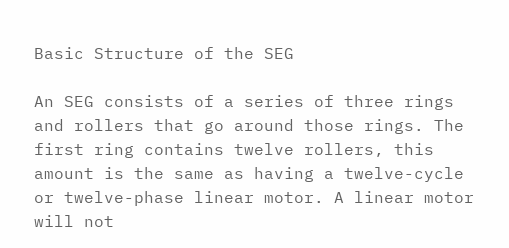Basic Structure of the SEG

An SEG consists of a series of three rings and rollers that go around those rings. The first ring contains twelve rollers, this amount is the same as having a twelve-cycle or twelve-phase linear motor. A linear motor will not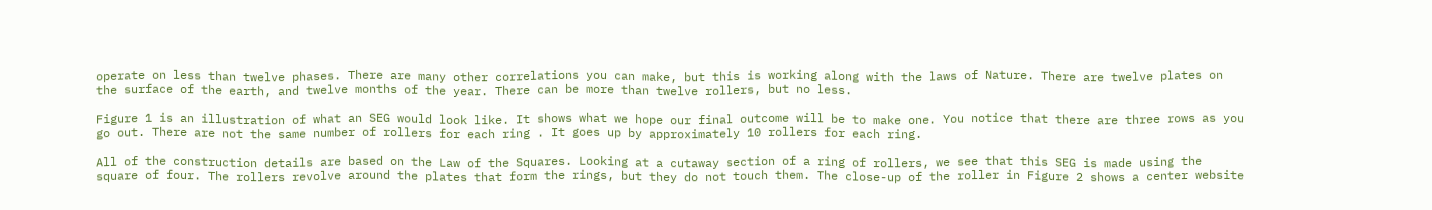operate on less than twelve phases. There are many other correlations you can make, but this is working along with the laws of Nature. There are twelve plates on the surface of the earth, and twelve months of the year. There can be more than twelve rollers, but no less.

Figure 1 is an illustration of what an SEG would look like. It shows what we hope our final outcome will be to make one. You notice that there are three rows as you go out. There are not the same number of rollers for each ring . It goes up by approximately 10 rollers for each ring.

All of the construction details are based on the Law of the Squares. Looking at a cutaway section of a ring of rollers, we see that this SEG is made using the square of four. The rollers revolve around the plates that form the rings, but they do not touch them. The close-up of the roller in Figure 2 shows a center website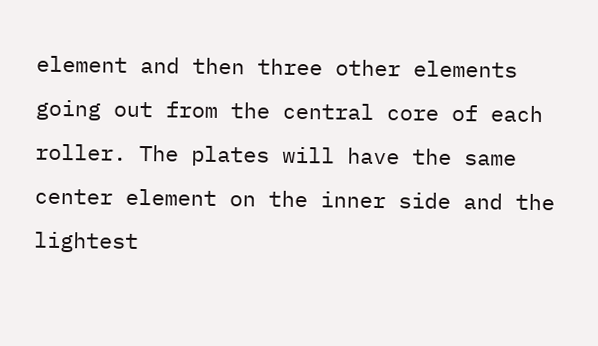element and then three other elements going out from the central core of each roller. The plates will have the same center element on the inner side and the lightest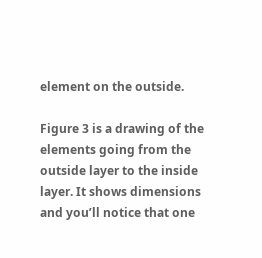element on the outside.

Figure 3 is a drawing of the elements going from the outside layer to the inside layer. It shows dimensions and you’ll notice that one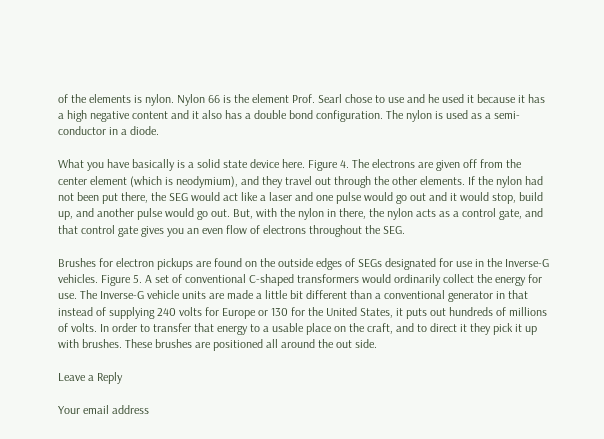of the elements is nylon. Nylon 66 is the element Prof. Searl chose to use and he used it because it has a high negative content and it also has a double bond configuration. The nylon is used as a semi-conductor in a diode.

What you have basically is a solid state device here. Figure 4. The electrons are given off from the center element (which is neodymium), and they travel out through the other elements. If the nylon had not been put there, the SEG would act like a laser and one pulse would go out and it would stop, build up, and another pulse would go out. But, with the nylon in there, the nylon acts as a control gate, and that control gate gives you an even flow of electrons throughout the SEG.

Brushes for electron pickups are found on the outside edges of SEGs designated for use in the Inverse-G vehicles. Figure 5. A set of conventional C-shaped transformers would ordinarily collect the energy for use. The Inverse-G vehicle units are made a little bit different than a conventional generator in that instead of supplying 240 volts for Europe or 130 for the United States, it puts out hundreds of millions of volts. In order to transfer that energy to a usable place on the craft, and to direct it they pick it up with brushes. These brushes are positioned all around the out side.

Leave a Reply

Your email address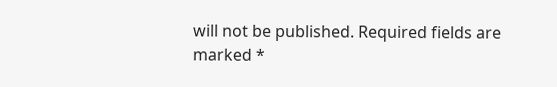will not be published. Required fields are marked *